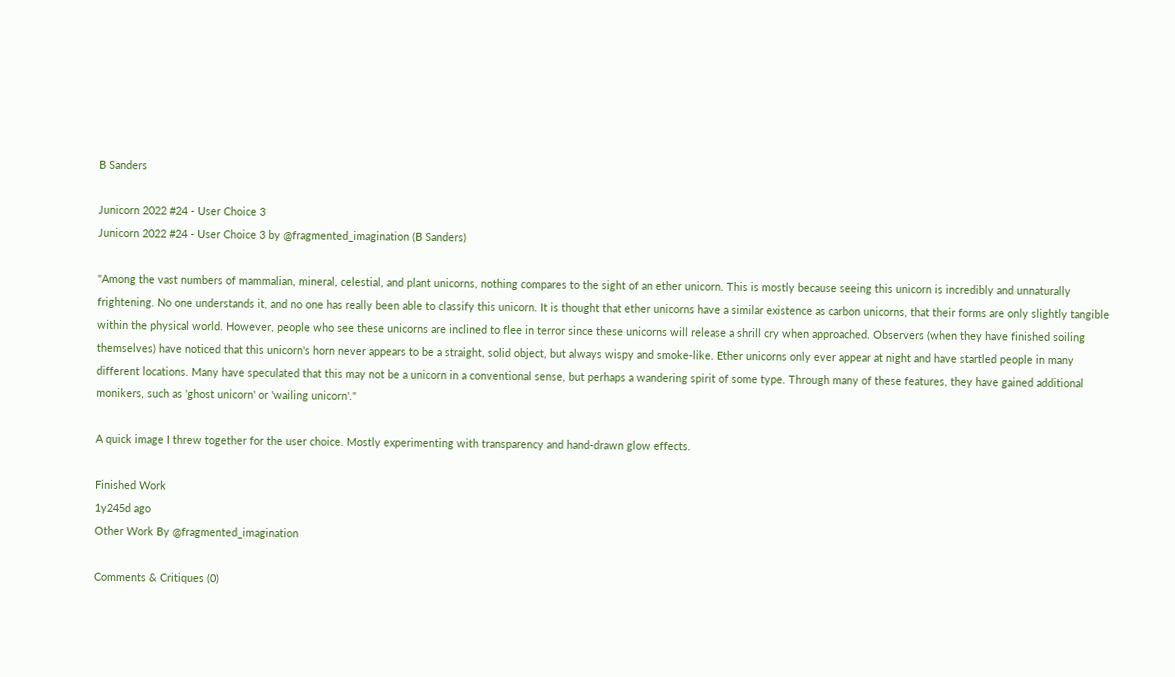B Sanders

Junicorn 2022 #24 - User Choice 3
Junicorn 2022 #24 - User Choice 3 by @fragmented_imagination (B Sanders)

"Among the vast numbers of mammalian, mineral, celestial, and plant unicorns, nothing compares to the sight of an ether unicorn. This is mostly because seeing this unicorn is incredibly and unnaturally frightening. No one understands it, and no one has really been able to classify this unicorn. It is thought that ether unicorns have a similar existence as carbon unicorns, that their forms are only slightly tangible within the physical world. However, people who see these unicorns are inclined to flee in terror since these unicorns will release a shrill cry when approached. Observers (when they have finished soiling themselves) have noticed that this unicorn's horn never appears to be a straight, solid object, but always wispy and smoke-like. Ether unicorns only ever appear at night and have startled people in many different locations. Many have speculated that this may not be a unicorn in a conventional sense, but perhaps a wandering spirit of some type. Through many of these features, they have gained additional monikers, such as 'ghost unicorn' or 'wailing unicorn'."

A quick image I threw together for the user choice. Mostly experimenting with transparency and hand-drawn glow effects.

Finished Work
1y245d ago
Other Work By @fragmented_imagination

Comments & Critiques (0)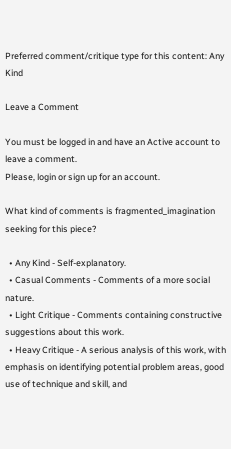Preferred comment/critique type for this content: Any Kind

Leave a Comment

You must be logged in and have an Active account to leave a comment.
Please, login or sign up for an account.

What kind of comments is fragmented_imagination seeking for this piece?

  • Any Kind - Self-explanatory.
  • Casual Comments - Comments of a more social nature.
  • Light Critique - Comments containing constructive suggestions about this work.
  • Heavy Critique - A serious analysis of this work, with emphasis on identifying potential problem areas, good use of technique and skill, and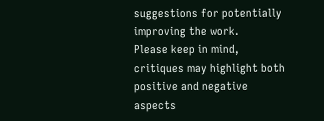suggestions for potentially improving the work.
Please keep in mind, critiques may highlight both positive and negative aspects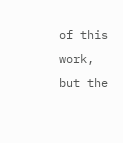of this work, but the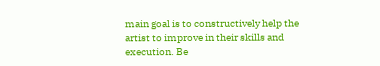main goal is to constructively help the artist to improve in their skills and execution. Be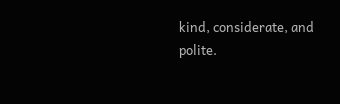kind, considerate, and polite.